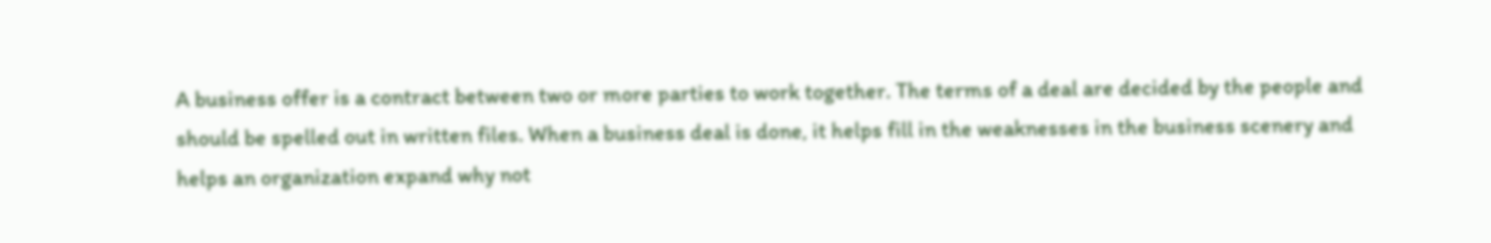A business offer is a contract between two or more parties to work together. The terms of a deal are decided by the people and should be spelled out in written files. When a business deal is done, it helps fill in the weaknesses in the business scenery and helps an organization expand why not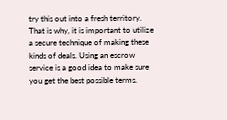try this out into a fresh territory. That is why, it is important to utilize a secure technique of making these kinds of deals. Using an escrow service is a good idea to make sure you get the best possible terms.